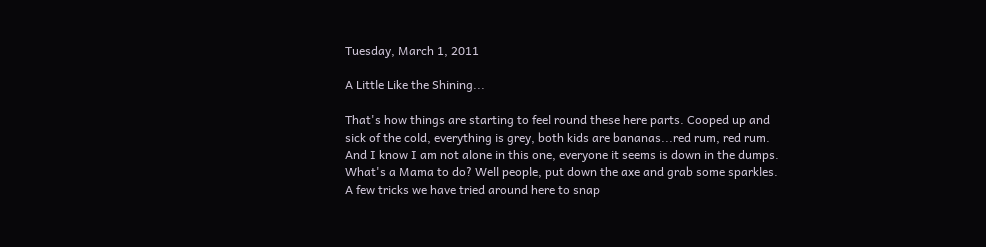Tuesday, March 1, 2011

A Little Like the Shining...

That's how things are starting to feel round these here parts. Cooped up and sick of the cold, everything is grey, both kids are bananas...red rum, red rum. And I know I am not alone in this one, everyone it seems is down in the dumps. What's a Mama to do? Well people, put down the axe and grab some sparkles. A few tricks we have tried around here to snap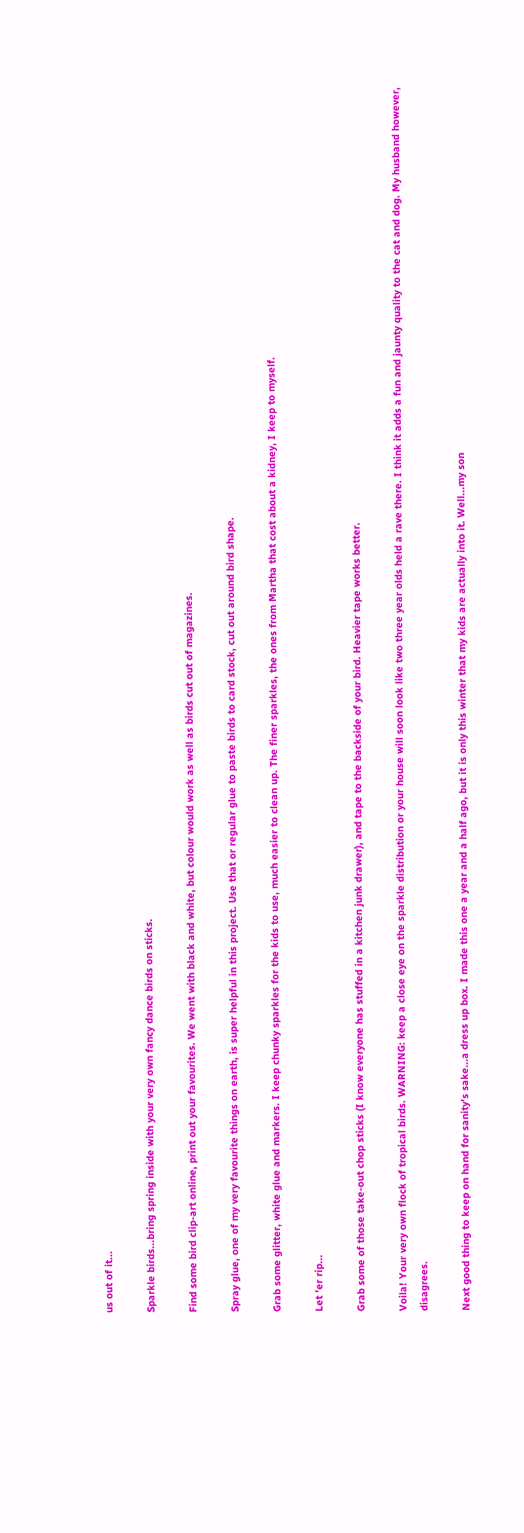us out of it...

Sparkle birds...bring spring inside with your very own fancy dance birds on sticks.

Find some bird clip-art online, print out your favourites. We went with black and white, but colour would work as well as birds cut out of magazines.

Spray glue, one of my very favourite things on earth, is super helpful in this project. Use that or regular glue to paste birds to card stock, cut out around bird shape.

Grab some glitter, white glue and markers. I keep chunky sparkles for the kids to use, much easier to clean up. The finer sparkles, the ones from Martha that cost about a kidney, I keep to myself.

Let 'er rip...

Grab some of those take-out chop sticks (I know everyone has stuffed in a kitchen junk drawer), and tape to the backside of your bird. Heavier tape works better.

Voila! Your very own flock of tropical birds. WARNING: keep a close eye on the sparkle distribution or your house will soon look like two three year olds held a rave there. I think it adds a fun and jaunty quality to the cat and dog. My husband however, disagrees.

Next good thing to keep on hand for sanity's sake...a dress up box. I made this one a year and a half ago, but it is only this winter that my kids are actually into it. Well...my son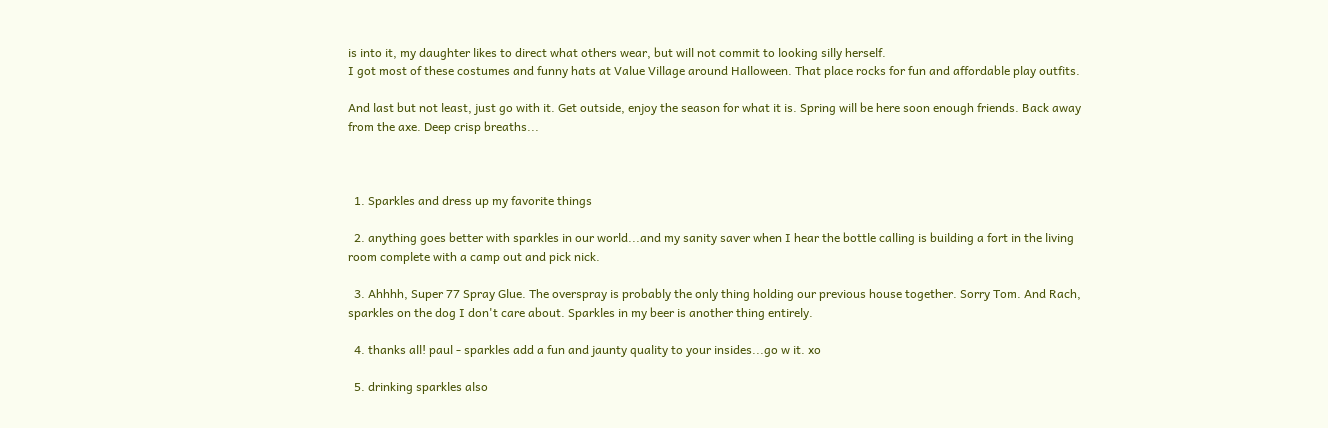is into it, my daughter likes to direct what others wear, but will not commit to looking silly herself.
I got most of these costumes and funny hats at Value Village around Halloween. That place rocks for fun and affordable play outfits.

And last but not least, just go with it. Get outside, enjoy the season for what it is. Spring will be here soon enough friends. Back away from the axe. Deep crisp breaths...



  1. Sparkles and dress up my favorite things

  2. anything goes better with sparkles in our world...and my sanity saver when I hear the bottle calling is building a fort in the living room complete with a camp out and pick nick.

  3. Ahhhh, Super 77 Spray Glue. The overspray is probably the only thing holding our previous house together. Sorry Tom. And Rach, sparkles on the dog I don't care about. Sparkles in my beer is another thing entirely.

  4. thanks all! paul - sparkles add a fun and jaunty quality to your insides...go w it. xo

  5. drinking sparkles also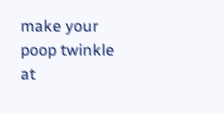make your poop twinkle at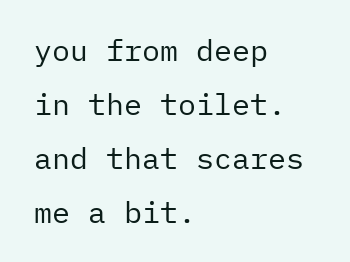you from deep in the toilet. and that scares me a bit.